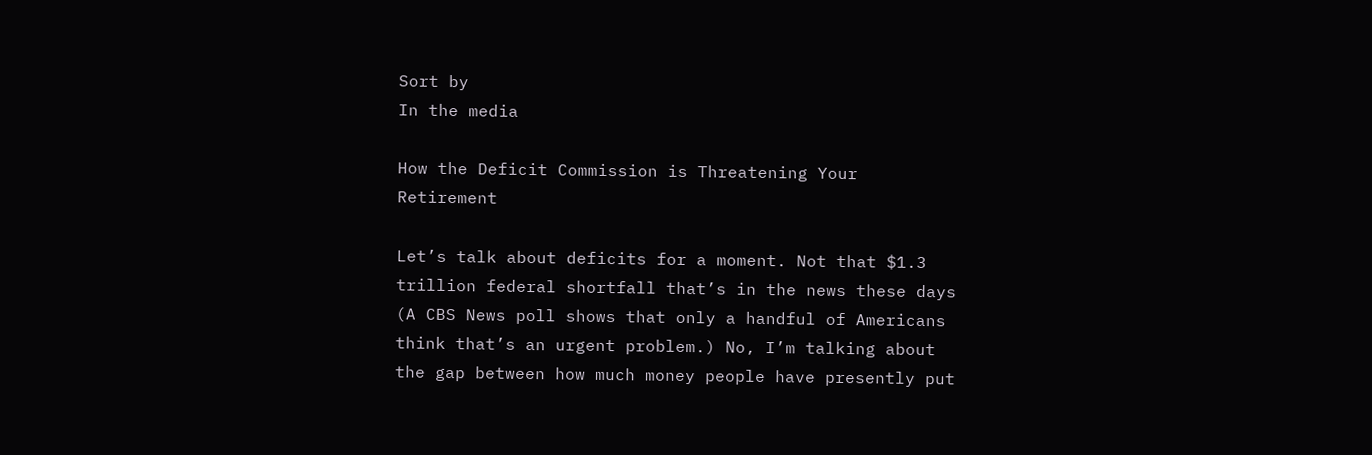Sort by
In the media

How the Deficit Commission is Threatening Your Retirement

Let’s talk about deficits for a moment. Not that $1.3 trillion federal shortfall that’s in the news these days (A CBS News poll shows that only a handful of Americans think that’s an urgent problem.) No, I’m talking about the gap between how much money people have presently put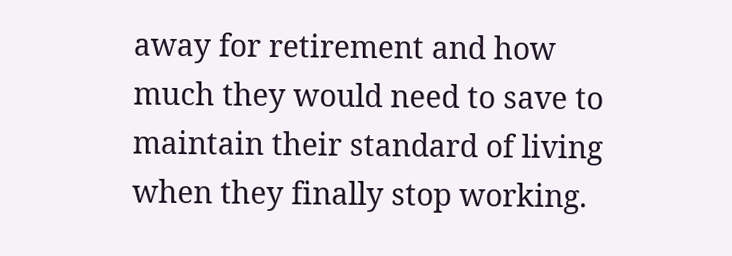away for retirement and how much they would need to save to maintain their standard of living when they finally stop working.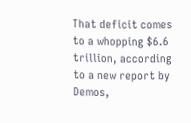That deficit comes to a whopping $6.6 trillion, according to a new report by Demos,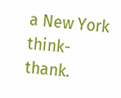a New York think-thank.